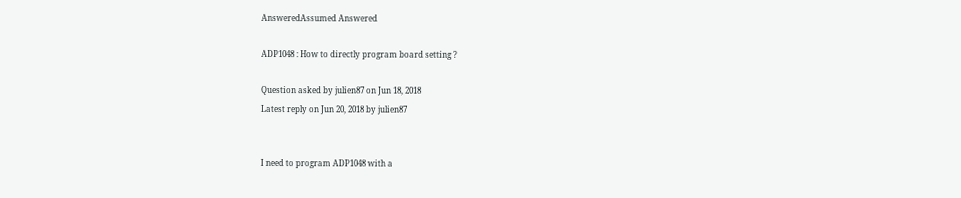AnsweredAssumed Answered

ADP1048 : How to directly program board setting ?

Question asked by julien87 on Jun 18, 2018
Latest reply on Jun 20, 2018 by julien87


I need to program ADP1048 with a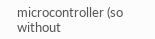microcontroller (so without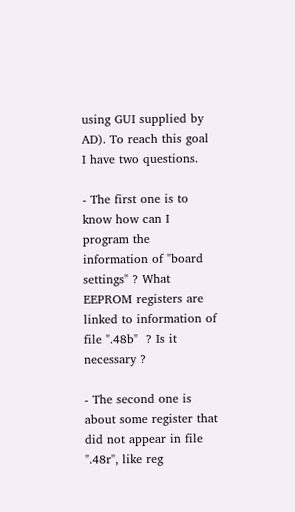using GUI supplied by AD). To reach this goal I have two questions.

- The first one is to know how can I program the information of "board settings" ? What EEPROM registers are linked to information of file ".48b"  ? Is it necessary ?

- The second one is about some register that did not appear in file ".48r", like reg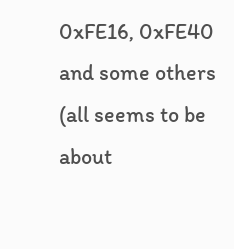0xFE16, 0xFE40 and some others (all seems to be about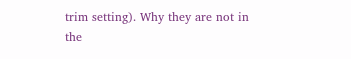trim setting). Why they are not in the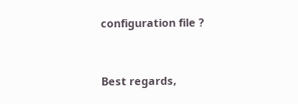configuration file ?


Best regards,